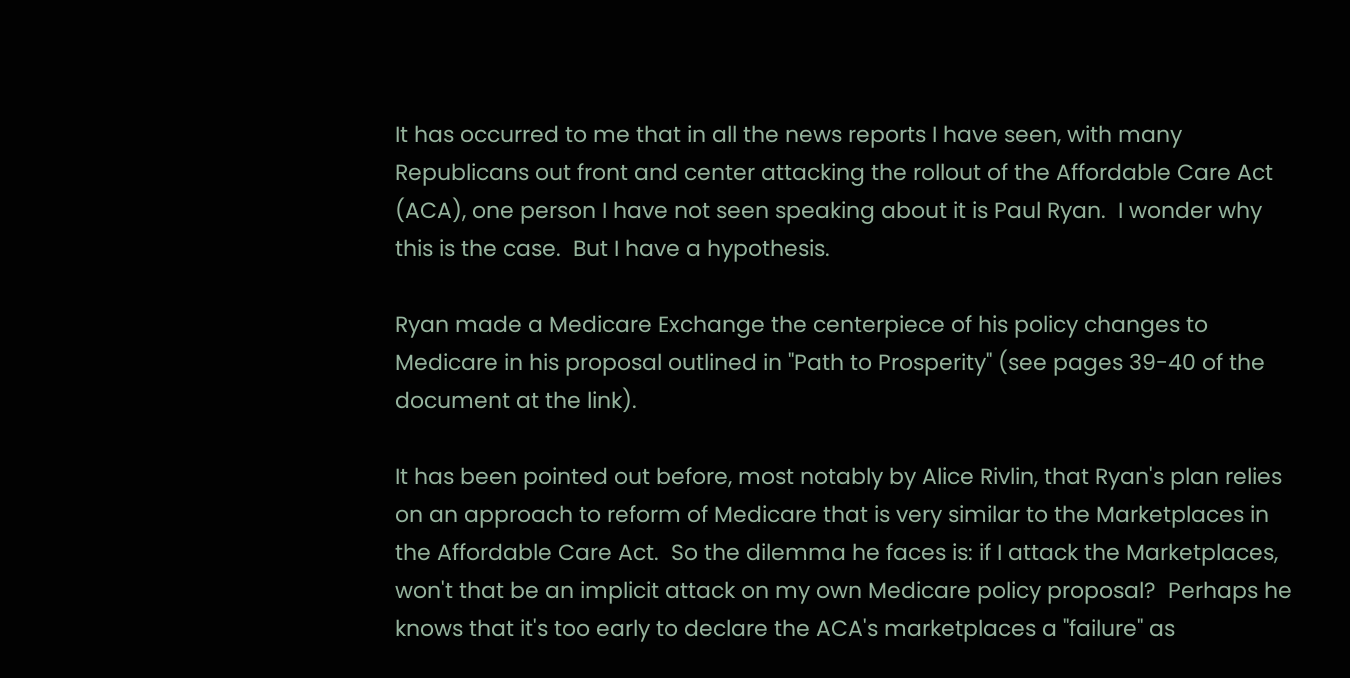It has occurred to me that in all the news reports I have seen, with many Republicans out front and center attacking the rollout of the Affordable Care Act (ACA), one person I have not seen speaking about it is Paul Ryan.  I wonder why this is the case.  But I have a hypothesis.

Ryan made a Medicare Exchange the centerpiece of his policy changes to Medicare in his proposal outlined in "Path to Prosperity" (see pages 39-40 of the document at the link).

It has been pointed out before, most notably by Alice Rivlin, that Ryan's plan relies on an approach to reform of Medicare that is very similar to the Marketplaces in the Affordable Care Act.  So the dilemma he faces is: if I attack the Marketplaces, won't that be an implicit attack on my own Medicare policy proposal?  Perhaps he knows that it's too early to declare the ACA's marketplaces a "failure" as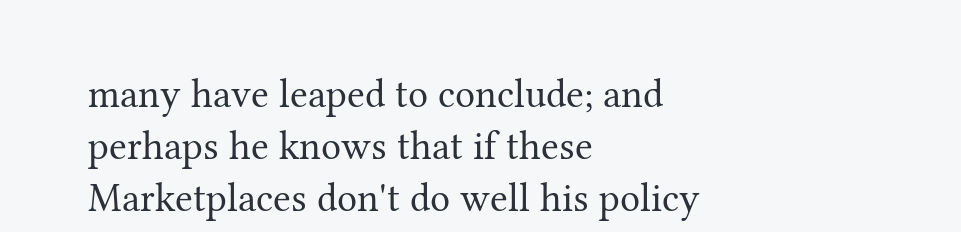many have leaped to conclude; and perhaps he knows that if these Marketplaces don't do well his policy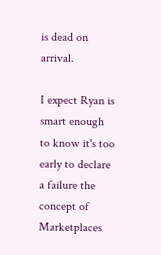is dead on arrival.

I expect Ryan is smart enough to know it's too early to declare a failure the concept of Marketplaces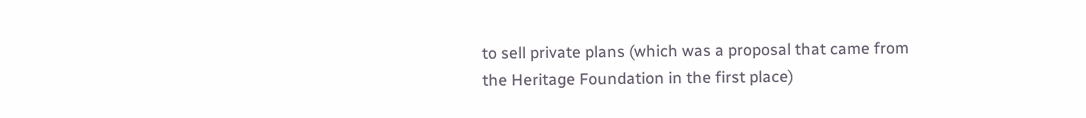to sell private plans (which was a proposal that came from the Heritage Foundation in the first place)